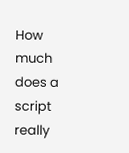How much does a script really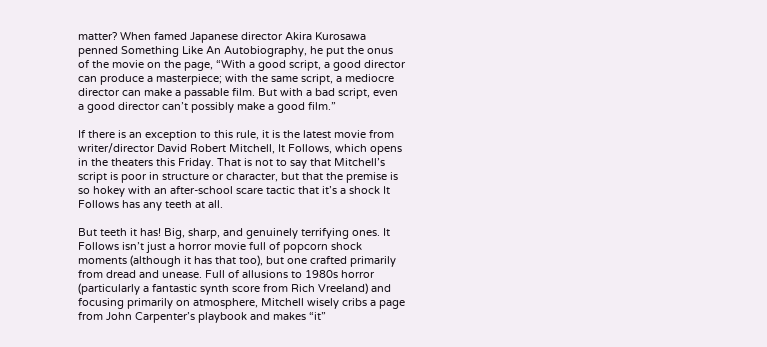matter? When famed Japanese director Akira Kurosawa penned Something Like An Autobiography, he put the onus of the movie on the page, “With a good script, a good director can produce a masterpiece; with the same script, a mediocre director can make a passable film. But with a bad script, even a good director can’t possibly make a good film.”

If there is an exception to this rule, it is the latest movie from writer/director David Robert Mitchell, It Follows, which opens in the theaters this Friday. That is not to say that Mitchell’s script is poor in structure or character, but that the premise is so hokey with an after-school scare tactic that it’s a shock It Follows has any teeth at all.

But teeth it has! Big, sharp, and genuinely terrifying ones. It Follows isn’t just a horror movie full of popcorn shock moments (although it has that too), but one crafted primarily from dread and unease. Full of allusions to 1980s horror (particularly a fantastic synth score from Rich Vreeland) and focusing primarily on atmosphere, Mitchell wisely cribs a page from John Carpenter’s playbook and makes “it”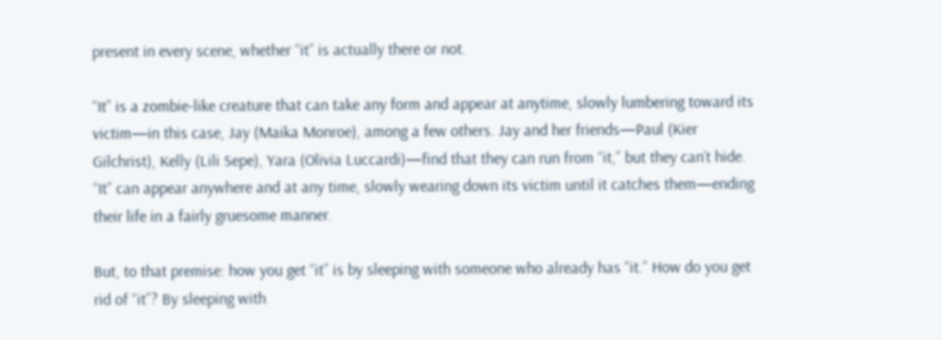present in every scene, whether “it” is actually there or not.

“It” is a zombie-like creature that can take any form and appear at anytime, slowly lumbering toward its victim—in this case, Jay (Maika Monroe), among a few others. Jay and her friends—Paul (Kier Gilchrist), Kelly (Lili Sepe), Yara (Olivia Luccardi)—find that they can run from “it,” but they can’t hide. “It” can appear anywhere and at any time, slowly wearing down its victim until it catches them—ending their life in a fairly gruesome manner.

But, to that premise: how you get “it” is by sleeping with someone who already has “it.” How do you get rid of “it”? By sleeping with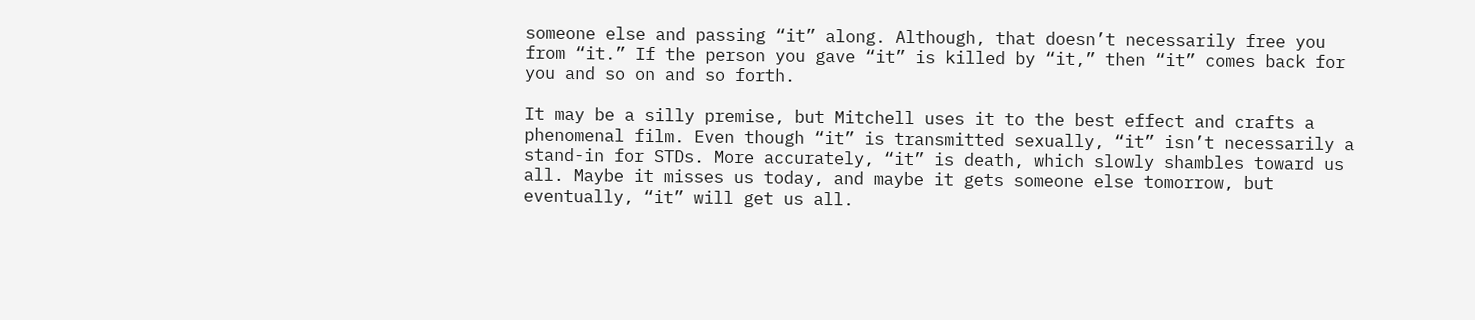someone else and passing “it” along. Although, that doesn’t necessarily free you from “it.” If the person you gave “it” is killed by “it,” then “it” comes back for you and so on and so forth.

It may be a silly premise, but Mitchell uses it to the best effect and crafts a phenomenal film. Even though “it” is transmitted sexually, “it” isn’t necessarily a stand-in for STDs. More accurately, “it” is death, which slowly shambles toward us all. Maybe it misses us today, and maybe it gets someone else tomorrow, but eventually, “it” will get us all.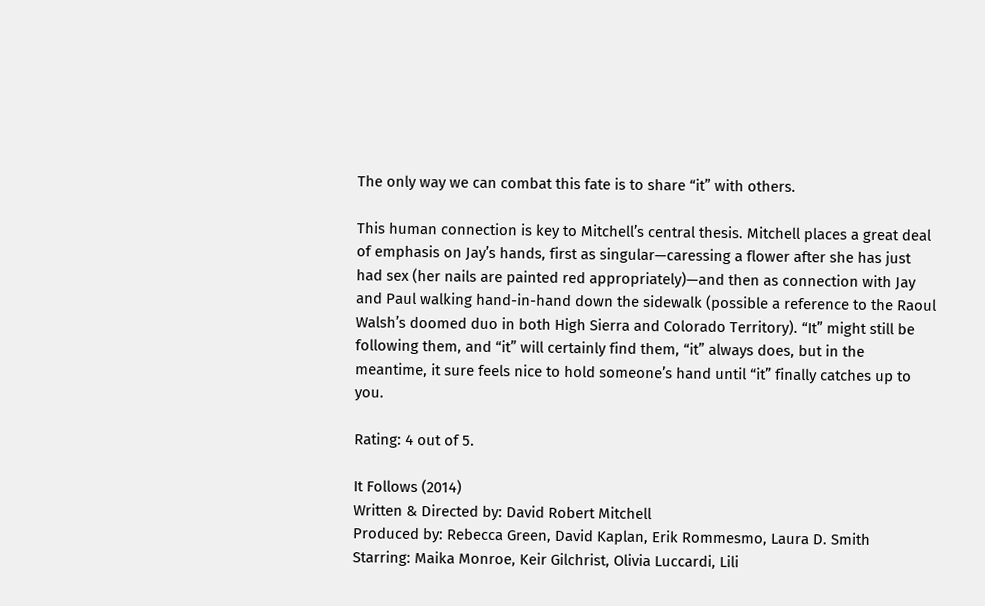The only way we can combat this fate is to share “it” with others.

This human connection is key to Mitchell’s central thesis. Mitchell places a great deal of emphasis on Jay’s hands, first as singular—caressing a flower after she has just had sex (her nails are painted red appropriately)—and then as connection with Jay and Paul walking hand-in-hand down the sidewalk (possible a reference to the Raoul Walsh’s doomed duo in both High Sierra and Colorado Territory). “It” might still be following them, and “it” will certainly find them, “it” always does, but in the meantime, it sure feels nice to hold someone’s hand until “it” finally catches up to you.

Rating: 4 out of 5.

It Follows (2014)
Written & Directed by: David Robert Mitchell
Produced by: Rebecca Green, David Kaplan, Erik Rommesmo, Laura D. Smith
Starring: Maika Monroe, Keir Gilchrist, Olivia Luccardi, Lili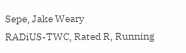Sepe, Jake Weary
RADiUS-TWC, Rated R, Running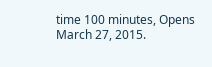time 100 minutes, Opens March 27, 2015.